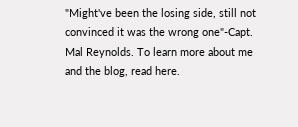"Might've been the losing side, still not convinced it was the wrong one"-Capt. Mal Reynolds. To learn more about me and the blog, read here.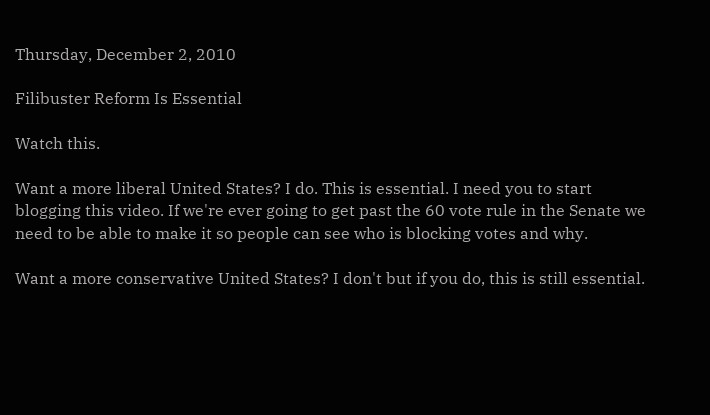Thursday, December 2, 2010

Filibuster Reform Is Essential

Watch this.

Want a more liberal United States? I do. This is essential. I need you to start blogging this video. If we're ever going to get past the 60 vote rule in the Senate we need to be able to make it so people can see who is blocking votes and why.

Want a more conservative United States? I don't but if you do, this is still essential.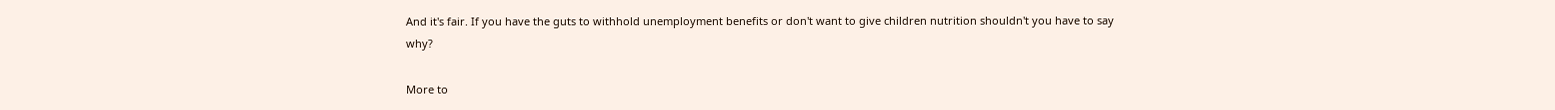And it's fair. If you have the guts to withhold unemployment benefits or don't want to give children nutrition shouldn't you have to say why?

More to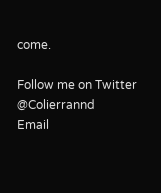come.

Follow me on Twitter @Colierrannd
Email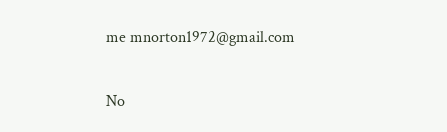me mnorton1972@gmail.com

No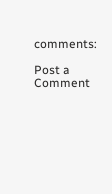comments:

Post a Comment